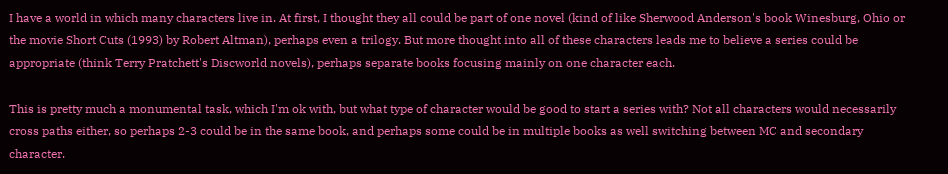I have a world in which many characters live in. At first, I thought they all could be part of one novel (kind of like Sherwood Anderson's book Winesburg, Ohio or the movie Short Cuts (1993) by Robert Altman), perhaps even a trilogy. But more thought into all of these characters leads me to believe a series could be appropriate (think Terry Pratchett's Discworld novels), perhaps separate books focusing mainly on one character each.

This is pretty much a monumental task, which I'm ok with, but what type of character would be good to start a series with? Not all characters would necessarily cross paths either, so perhaps 2-3 could be in the same book, and perhaps some could be in multiple books as well switching between MC and secondary character.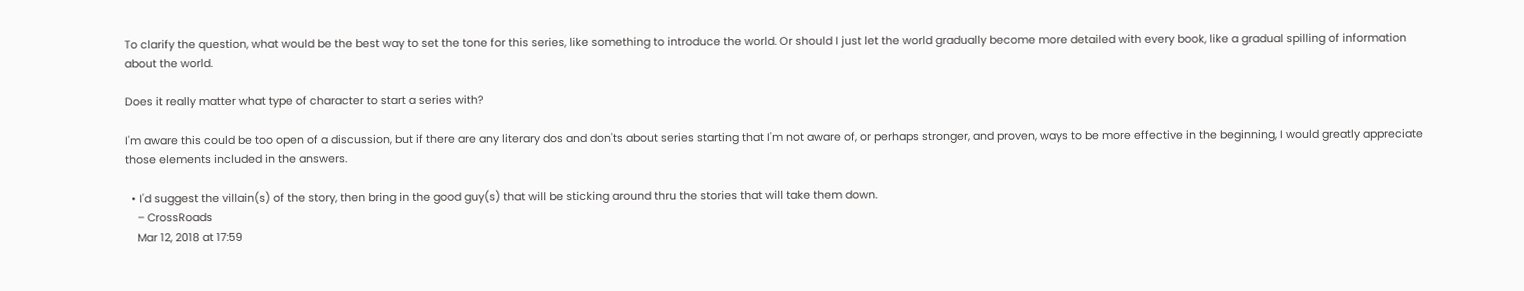To clarify the question, what would be the best way to set the tone for this series, like something to introduce the world. Or should I just let the world gradually become more detailed with every book, like a gradual spilling of information about the world.

Does it really matter what type of character to start a series with?

I'm aware this could be too open of a discussion, but if there are any literary dos and don'ts about series starting that I'm not aware of, or perhaps stronger, and proven, ways to be more effective in the beginning, I would greatly appreciate those elements included in the answers.

  • I'd suggest the villain(s) of the story, then bring in the good guy(s) that will be sticking around thru the stories that will take them down.
    – CrossRoads
    Mar 12, 2018 at 17:59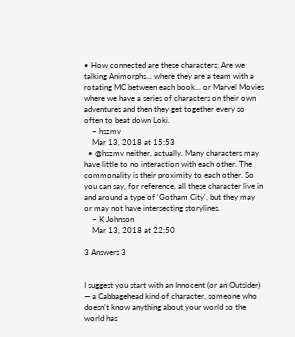• How connected are these characters: Are we talking Animorphs... where they are a team with a rotating MC between each book... or Marvel Movies where we have a series of characters on their own adventures and then they get together every so often to beat down Loki.
    – hszmv
    Mar 13, 2018 at 15:53
  • @hszmv neither, actually. Many characters may have little to no interaction with each other. The commonality is their proximity to each other. So you can say, for reference, all these character live in and around a type of 'Gotham City', but they may or may not have intersecting storylines.
    – K Johnson
    Mar 13, 2018 at 22:50

3 Answers 3


I suggest you start with an Innocent (or an Outsider) — a Cabbagehead kind of character, someone who doesn't know anything about your world so the world has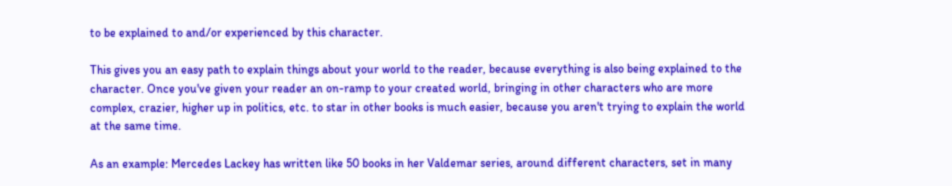to be explained to and/or experienced by this character.

This gives you an easy path to explain things about your world to the reader, because everything is also being explained to the character. Once you've given your reader an on-ramp to your created world, bringing in other characters who are more complex, crazier, higher up in politics, etc. to star in other books is much easier, because you aren't trying to explain the world at the same time.

As an example: Mercedes Lackey has written like 50 books in her Valdemar series, around different characters, set in many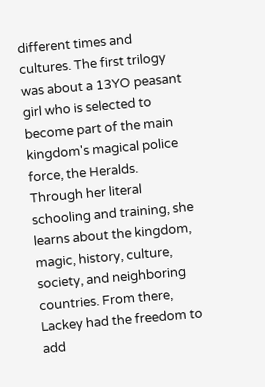different times and cultures. The first trilogy was about a 13YO peasant girl who is selected to become part of the main kingdom's magical police force, the Heralds. Through her literal schooling and training, she learns about the kingdom, magic, history, culture, society, and neighboring countries. From there, Lackey had the freedom to add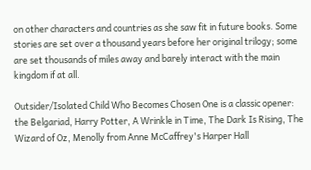on other characters and countries as she saw fit in future books. Some stories are set over a thousand years before her original trilogy; some are set thousands of miles away and barely interact with the main kingdom if at all.

Outsider/Isolated Child Who Becomes Chosen One is a classic opener: the Belgariad, Harry Potter, A Wrinkle in Time, The Dark Is Rising, The Wizard of Oz, Menolly from Anne McCaffrey's Harper Hall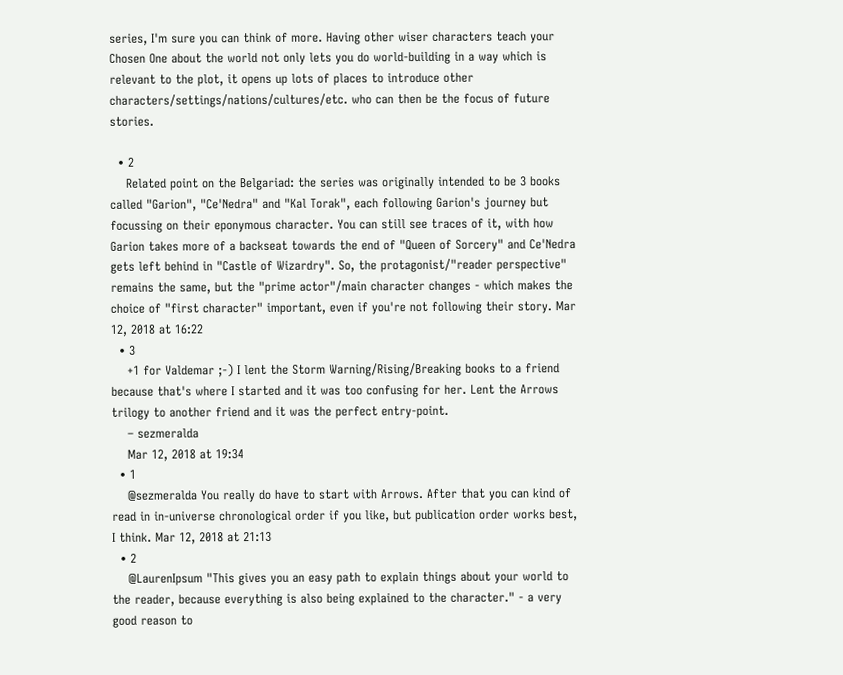series, I'm sure you can think of more. Having other wiser characters teach your Chosen One about the world not only lets you do world-building in a way which is relevant to the plot, it opens up lots of places to introduce other characters/settings/nations/cultures/etc. who can then be the focus of future stories.

  • 2
    Related point on the Belgariad: the series was originally intended to be 3 books called "Garion", "Ce'Nedra" and "Kal Torak", each following Garion's journey but focussing on their eponymous character. You can still see traces of it, with how Garion takes more of a backseat towards the end of "Queen of Sorcery" and Ce'Nedra gets left behind in "Castle of Wizardry". So, the protagonist/"reader perspective" remains the same, but the "prime actor"/main character changes - which makes the choice of "first character" important, even if you're not following their story. Mar 12, 2018 at 16:22
  • 3
    +1 for Valdemar ;-) I lent the Storm Warning/Rising/Breaking books to a friend because that's where I started and it was too confusing for her. Lent the Arrows trilogy to another friend and it was the perfect entry-point.
    – sezmeralda
    Mar 12, 2018 at 19:34
  • 1
    @sezmeralda You really do have to start with Arrows. After that you can kind of read in in-universe chronological order if you like, but publication order works best, I think. Mar 12, 2018 at 21:13
  • 2
    @LaurenIpsum "This gives you an easy path to explain things about your world to the reader, because everything is also being explained to the character." - a very good reason to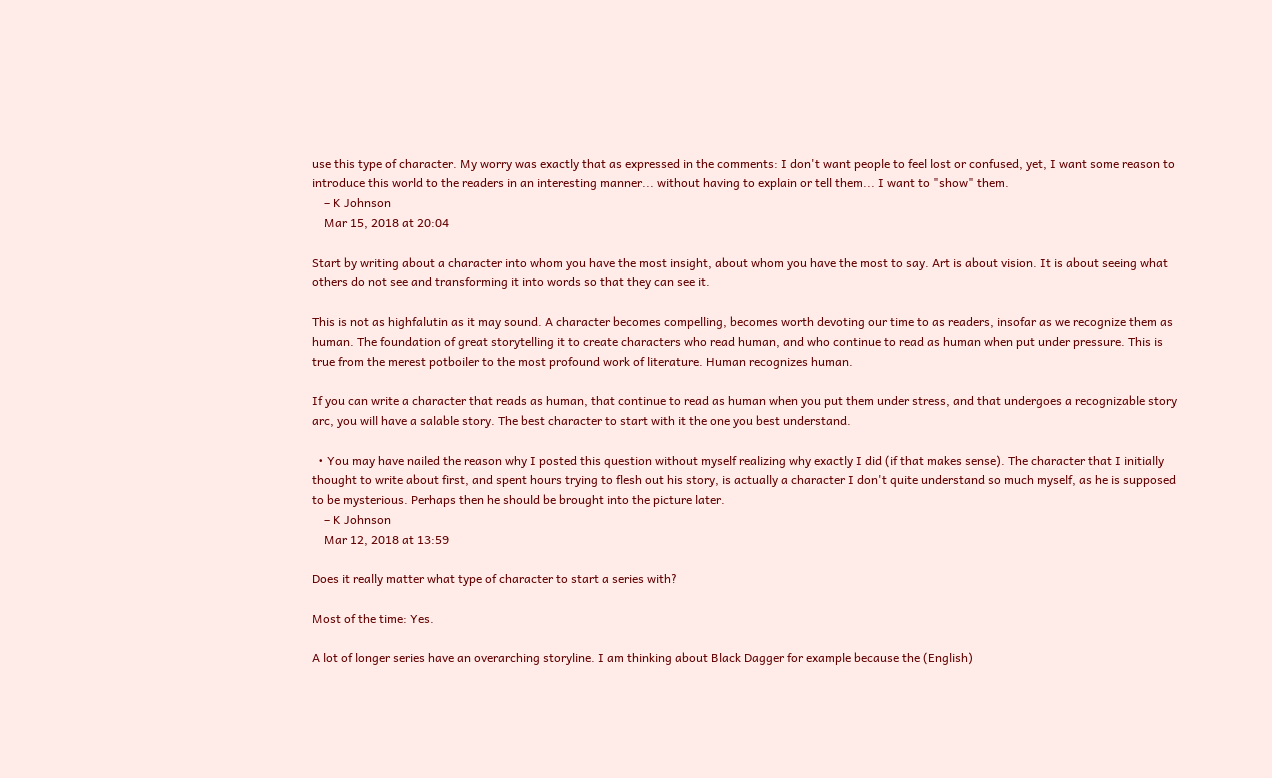use this type of character. My worry was exactly that as expressed in the comments: I don't want people to feel lost or confused, yet, I want some reason to introduce this world to the readers in an interesting manner... without having to explain or tell them... I want to "show" them.
    – K Johnson
    Mar 15, 2018 at 20:04

Start by writing about a character into whom you have the most insight, about whom you have the most to say. Art is about vision. It is about seeing what others do not see and transforming it into words so that they can see it.

This is not as highfalutin as it may sound. A character becomes compelling, becomes worth devoting our time to as readers, insofar as we recognize them as human. The foundation of great storytelling it to create characters who read human, and who continue to read as human when put under pressure. This is true from the merest potboiler to the most profound work of literature. Human recognizes human.

If you can write a character that reads as human, that continue to read as human when you put them under stress, and that undergoes a recognizable story arc, you will have a salable story. The best character to start with it the one you best understand.

  • You may have nailed the reason why I posted this question without myself realizing why exactly I did (if that makes sense). The character that I initially thought to write about first, and spent hours trying to flesh out his story, is actually a character I don't quite understand so much myself, as he is supposed to be mysterious. Perhaps then he should be brought into the picture later.
    – K Johnson
    Mar 12, 2018 at 13:59

Does it really matter what type of character to start a series with?

Most of the time: Yes.

A lot of longer series have an overarching storyline. I am thinking about Black Dagger for example because the (English)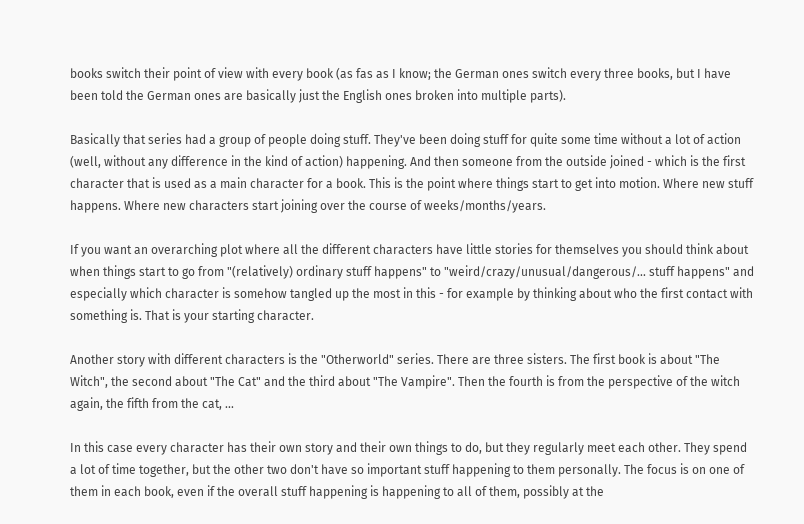books switch their point of view with every book (as fas as I know; the German ones switch every three books, but I have been told the German ones are basically just the English ones broken into multiple parts).

Basically that series had a group of people doing stuff. They've been doing stuff for quite some time without a lot of action (well, without any difference in the kind of action) happening. And then someone from the outside joined - which is the first character that is used as a main character for a book. This is the point where things start to get into motion. Where new stuff happens. Where new characters start joining over the course of weeks/months/years.

If you want an overarching plot where all the different characters have little stories for themselves you should think about when things start to go from "(relatively) ordinary stuff happens" to "weird/crazy/unusual/dangerous/... stuff happens" and especially which character is somehow tangled up the most in this - for example by thinking about who the first contact with something is. That is your starting character.

Another story with different characters is the "Otherworld" series. There are three sisters. The first book is about "The Witch", the second about "The Cat" and the third about "The Vampire". Then the fourth is from the perspective of the witch again, the fifth from the cat, ...

In this case every character has their own story and their own things to do, but they regularly meet each other. They spend a lot of time together, but the other two don't have so important stuff happening to them personally. The focus is on one of them in each book, even if the overall stuff happening is happening to all of them, possibly at the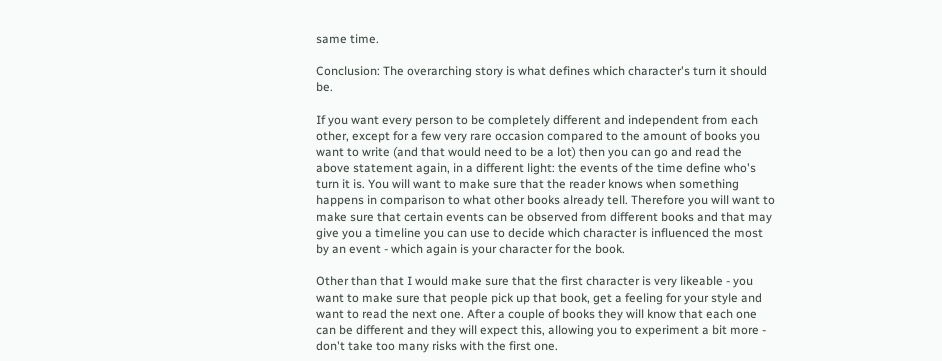same time.

Conclusion: The overarching story is what defines which character's turn it should be.

If you want every person to be completely different and independent from each other, except for a few very rare occasion compared to the amount of books you want to write (and that would need to be a lot) then you can go and read the above statement again, in a different light: the events of the time define who's turn it is. You will want to make sure that the reader knows when something happens in comparison to what other books already tell. Therefore you will want to make sure that certain events can be observed from different books and that may give you a timeline you can use to decide which character is influenced the most by an event - which again is your character for the book.

Other than that I would make sure that the first character is very likeable - you want to make sure that people pick up that book, get a feeling for your style and want to read the next one. After a couple of books they will know that each one can be different and they will expect this, allowing you to experiment a bit more - don't take too many risks with the first one.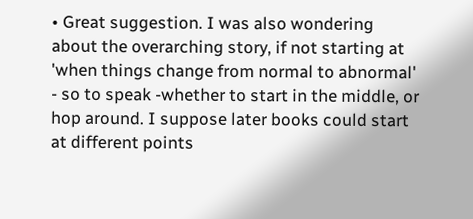• Great suggestion. I was also wondering about the overarching story, if not starting at 'when things change from normal to abnormal' - so to speak -whether to start in the middle, or hop around. I suppose later books could start at different points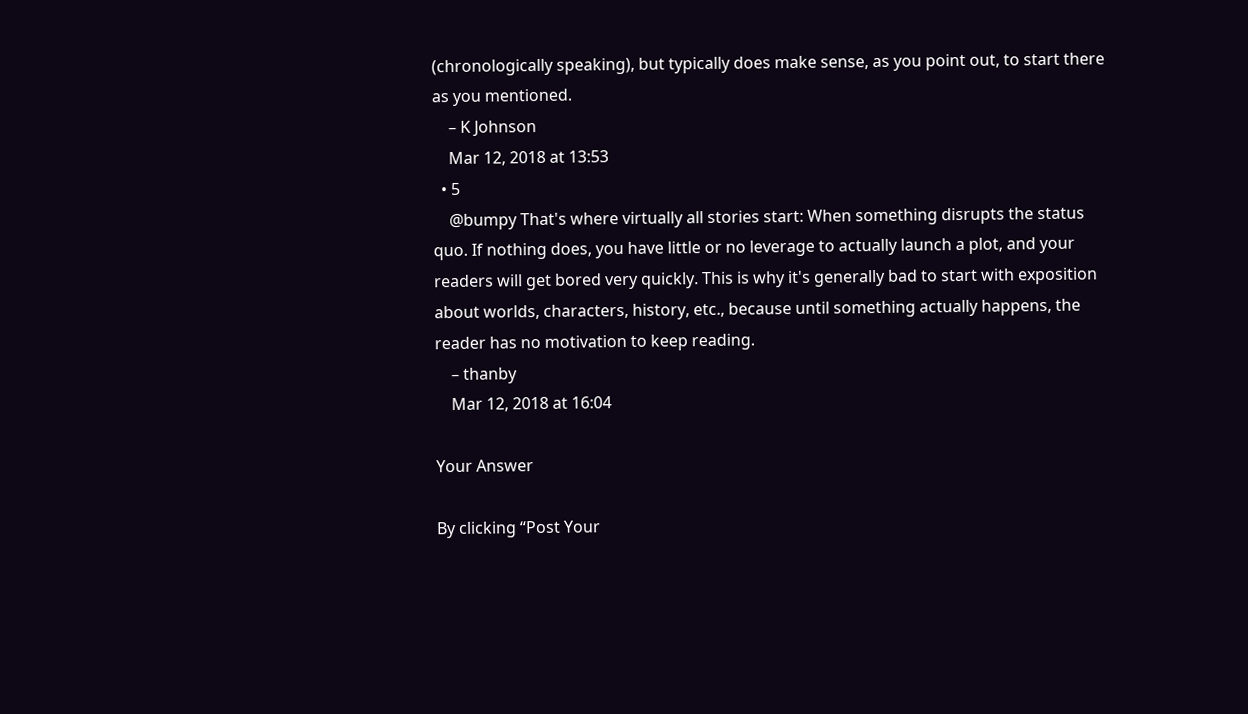(chronologically speaking), but typically does make sense, as you point out, to start there as you mentioned.
    – K Johnson
    Mar 12, 2018 at 13:53
  • 5
    @bumpy That's where virtually all stories start: When something disrupts the status quo. If nothing does, you have little or no leverage to actually launch a plot, and your readers will get bored very quickly. This is why it's generally bad to start with exposition about worlds, characters, history, etc., because until something actually happens, the reader has no motivation to keep reading.
    – thanby
    Mar 12, 2018 at 16:04

Your Answer

By clicking “Post Your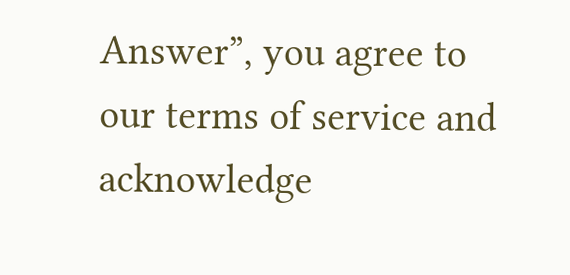Answer”, you agree to our terms of service and acknowledge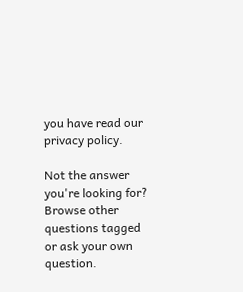you have read our privacy policy.

Not the answer you're looking for? Browse other questions tagged or ask your own question.